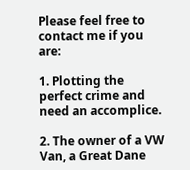Please feel free to contact me if you are:

1. Plotting the perfect crime and need an accomplice.

2. The owner of a VW Van, a Great Dane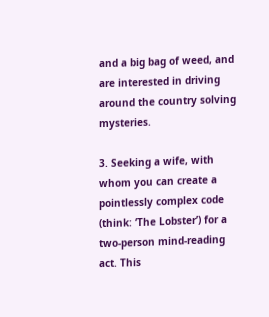and a big bag of weed, and are interested in driving around the country solving mysteries.

3. Seeking a wife, with whom you can create a pointlessly complex code (think: ‘The Lobster’) for a two-person mind-reading act. This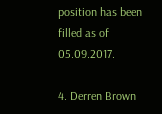position has been filled as of 05.09.2017.

4. Derren Brown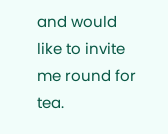and would like to invite me round for tea.